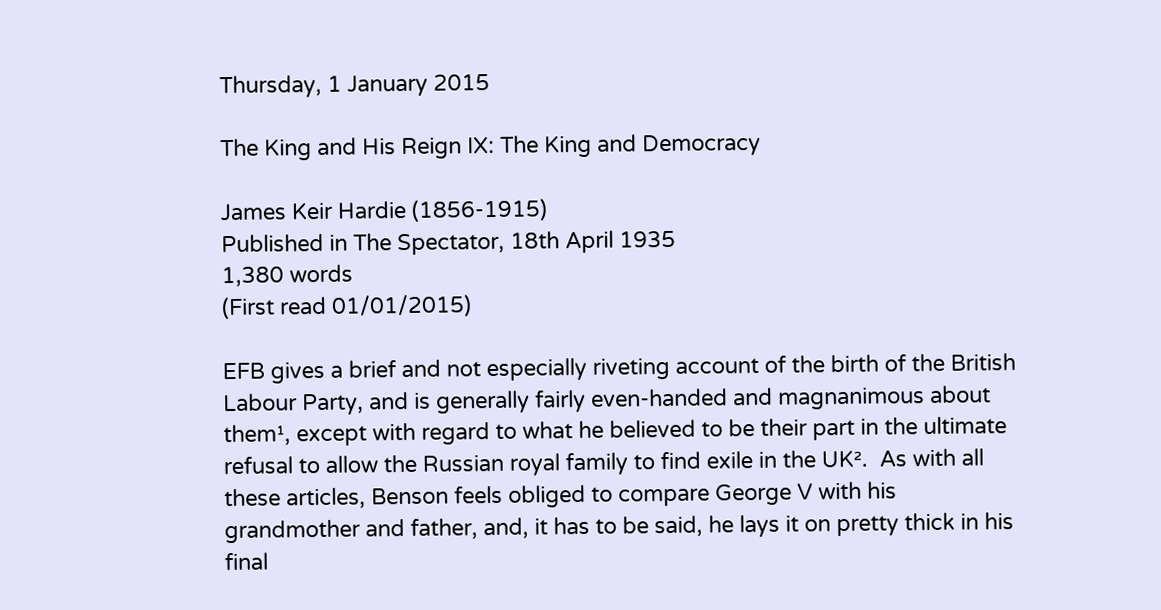Thursday, 1 January 2015

The King and His Reign IX: The King and Democracy

James Keir Hardie (1856-1915)
Published in The Spectator, 18th April 1935
1,380 words
(First read 01/01/2015)

EFB gives a brief and not especially riveting account of the birth of the British Labour Party, and is generally fairly even-handed and magnanimous about them¹, except with regard to what he believed to be their part in the ultimate refusal to allow the Russian royal family to find exile in the UK².  As with all these articles, Benson feels obliged to compare George V with his grandmother and father, and, it has to be said, he lays it on pretty thick in his final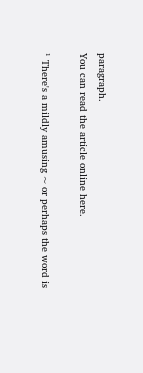paragraph.
You can read the article online here.

¹ There's a mildly amusing ~ or perhaps the word is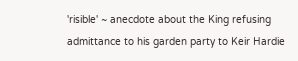'risible' ~ anecdote about the King refusing admittance to his garden party to Keir Hardie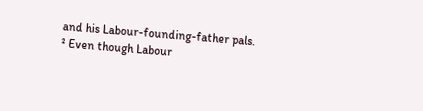and his Labour-founding-father pals.
² Even though Labour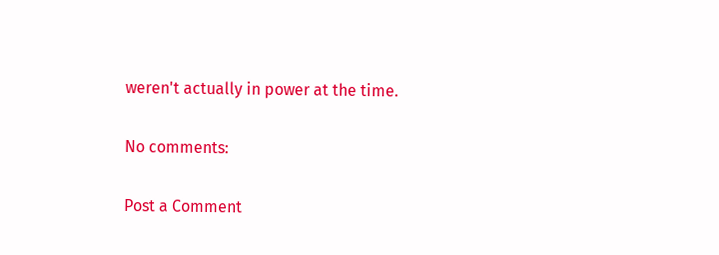weren't actually in power at the time.

No comments:

Post a Comment